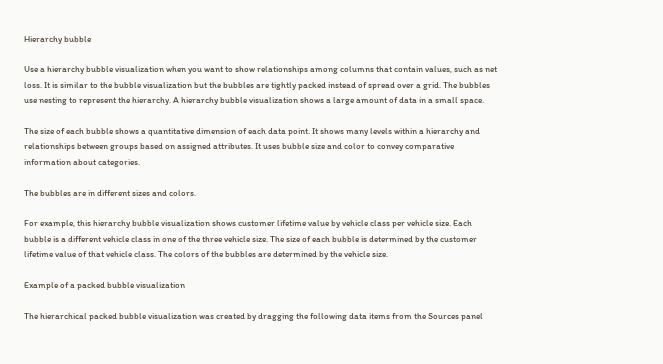Hierarchy bubble

Use a hierarchy bubble visualization when you want to show relationships among columns that contain values, such as net loss. It is similar to the bubble visualization but the bubbles are tightly packed instead of spread over a grid. The bubbles use nesting to represent the hierarchy. A hierarchy bubble visualization shows a large amount of data in a small space.

The size of each bubble shows a quantitative dimension of each data point. It shows many levels within a hierarchy and relationships between groups based on assigned attributes. It uses bubble size and color to convey comparative information about categories.

The bubbles are in different sizes and colors.

For example, this hierarchy bubble visualization shows customer lifetime value by vehicle class per vehicle size. Each bubble is a different vehicle class in one of the three vehicle size. The size of each bubble is determined by the customer lifetime value of that vehicle class. The colors of the bubbles are determined by the vehicle size.

Example of a packed bubble visualization

The hierarchical packed bubble visualization was created by dragging the following data items from the Sources panel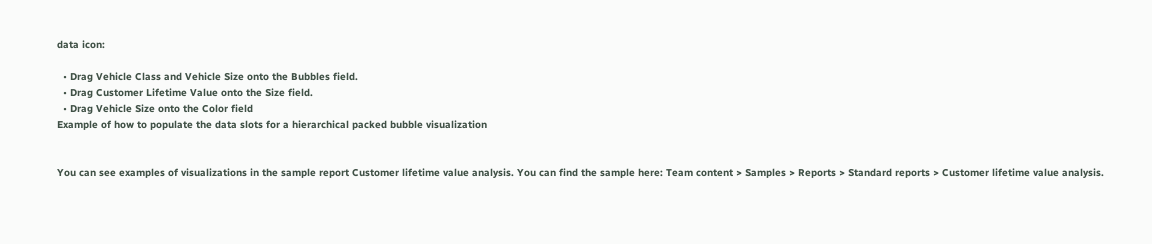data icon:

  • Drag Vehicle Class and Vehicle Size onto the Bubbles field.
  • Drag Customer Lifetime Value onto the Size field.
  • Drag Vehicle Size onto the Color field
Example of how to populate the data slots for a hierarchical packed bubble visualization


You can see examples of visualizations in the sample report Customer lifetime value analysis. You can find the sample here: Team content > Samples > Reports > Standard reports > Customer lifetime value analysis.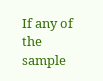If any of the sample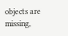objects are missing,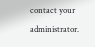contact your administrator.